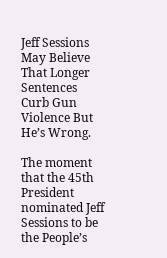Jeff Sessions May Believe That Longer Sentences Curb Gun Violence But He’s Wrong.

The moment that the 45th President nominated Jeff Sessions to be the People’s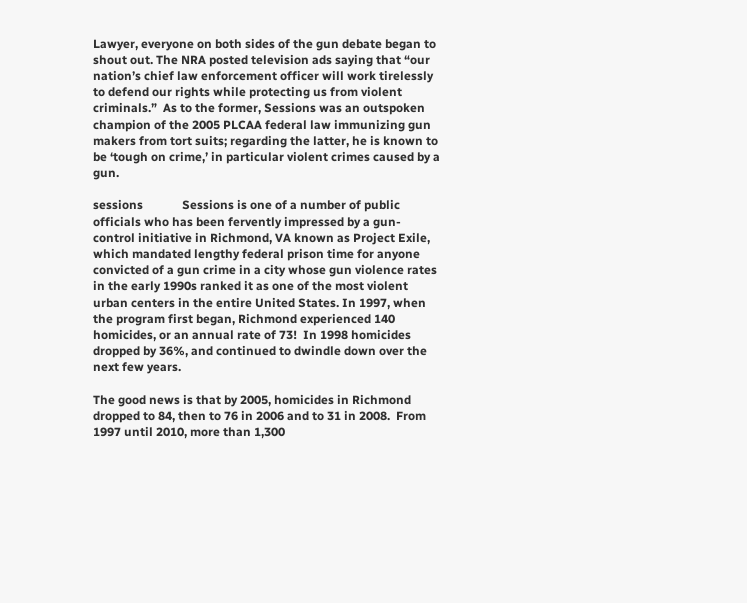Lawyer, everyone on both sides of the gun debate began to shout out. The NRA posted television ads saying that “our nation’s chief law enforcement officer will work tirelessly to defend our rights while protecting us from violent criminals.”  As to the former, Sessions was an outspoken champion of the 2005 PLCAA federal law immunizing gun makers from tort suits; regarding the latter, he is known to be ‘tough on crime,’ in particular violent crimes caused by a gun.

sessions             Sessions is one of a number of public officials who has been fervently impressed by a gun-control initiative in Richmond, VA known as Project Exile, which mandated lengthy federal prison time for anyone convicted of a gun crime in a city whose gun violence rates in the early 1990s ranked it as one of the most violent urban centers in the entire United States. In 1997, when the program first began, Richmond experienced 140 homicides, or an annual rate of 73!  In 1998 homicides dropped by 36%, and continued to dwindle down over the next few years.

The good news is that by 2005, homicides in Richmond dropped to 84, then to 76 in 2006 and to 31 in 2008.  From 1997 until 2010, more than 1,300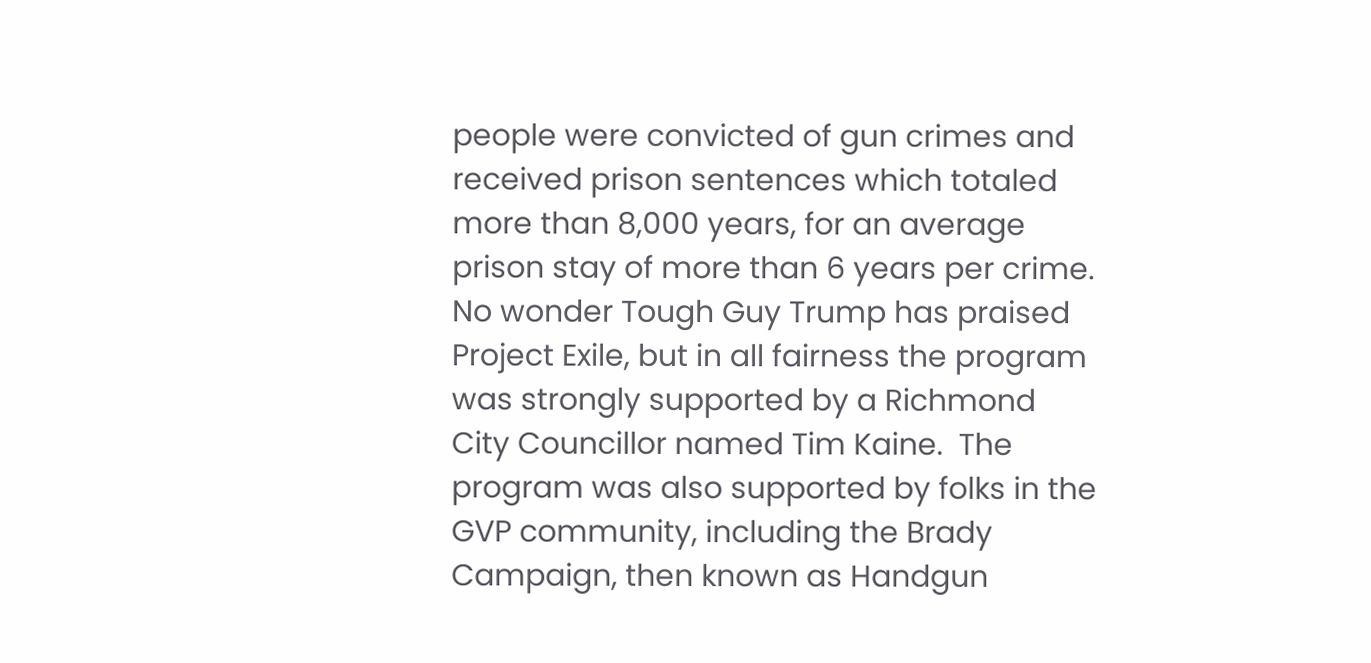people were convicted of gun crimes and received prison sentences which totaled more than 8,000 years, for an average prison stay of more than 6 years per crime.  No wonder Tough Guy Trump has praised Project Exile, but in all fairness the program was strongly supported by a Richmond City Councillor named Tim Kaine.  The program was also supported by folks in the GVP community, including the Brady Campaign, then known as Handgun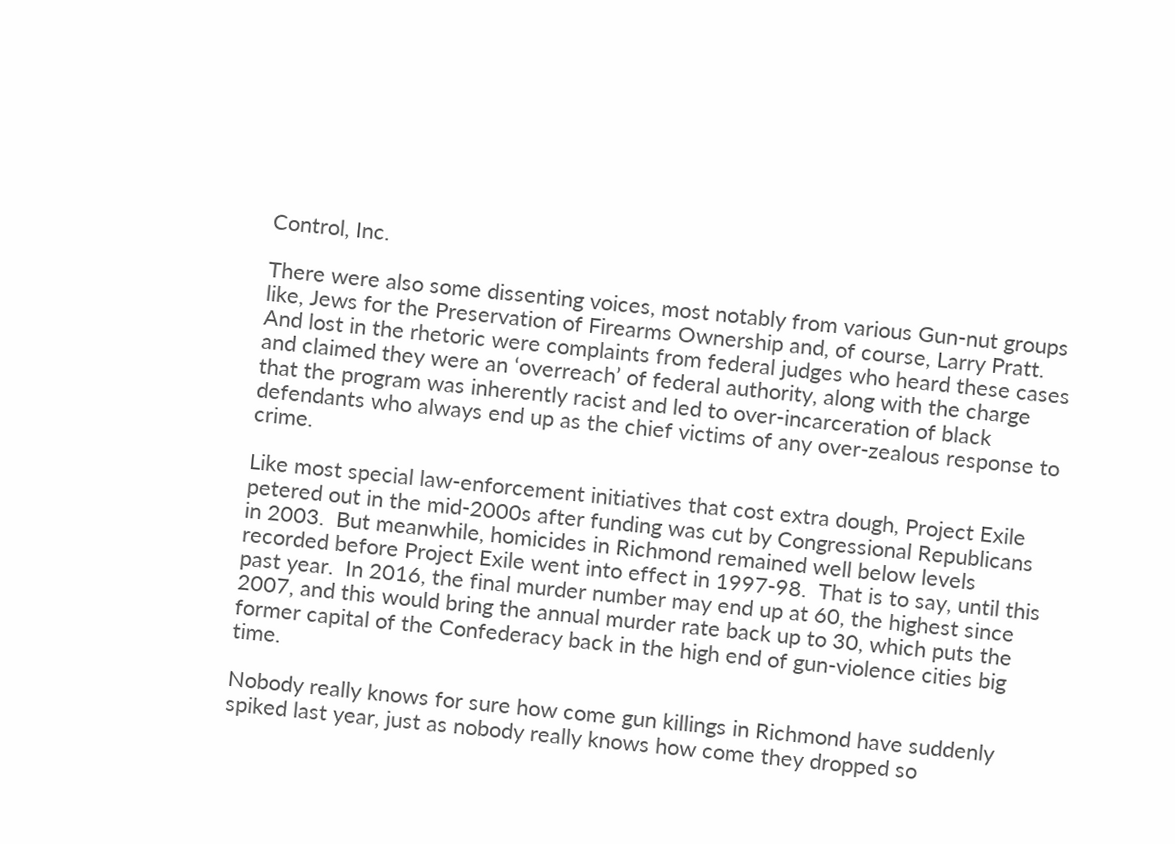Control, Inc.

There were also some dissenting voices, most notably from various Gun-nut groups like, Jews for the Preservation of Firearms Ownership and, of course, Larry Pratt.  And lost in the rhetoric were complaints from federal judges who heard these cases and claimed they were an ‘overreach’ of federal authority, along with the charge that the program was inherently racist and led to over-incarceration of black defendants who always end up as the chief victims of any over-zealous response to crime.

Like most special law-enforcement initiatives that cost extra dough, Project Exile petered out in the mid-2000s after funding was cut by Congressional Republicans in 2003.  But meanwhile, homicides in Richmond remained well below levels recorded before Project Exile went into effect in 1997-98.  That is to say, until this past year.  In 2016, the final murder number may end up at 60, the highest since 2007, and this would bring the annual murder rate back up to 30, which puts the former capital of the Confederacy back in the high end of gun-violence cities big time.

Nobody really knows for sure how come gun killings in Richmond have suddenly spiked last year, just as nobody really knows how come they dropped so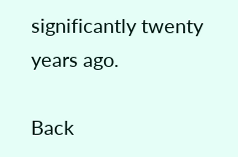significantly twenty years ago.

Back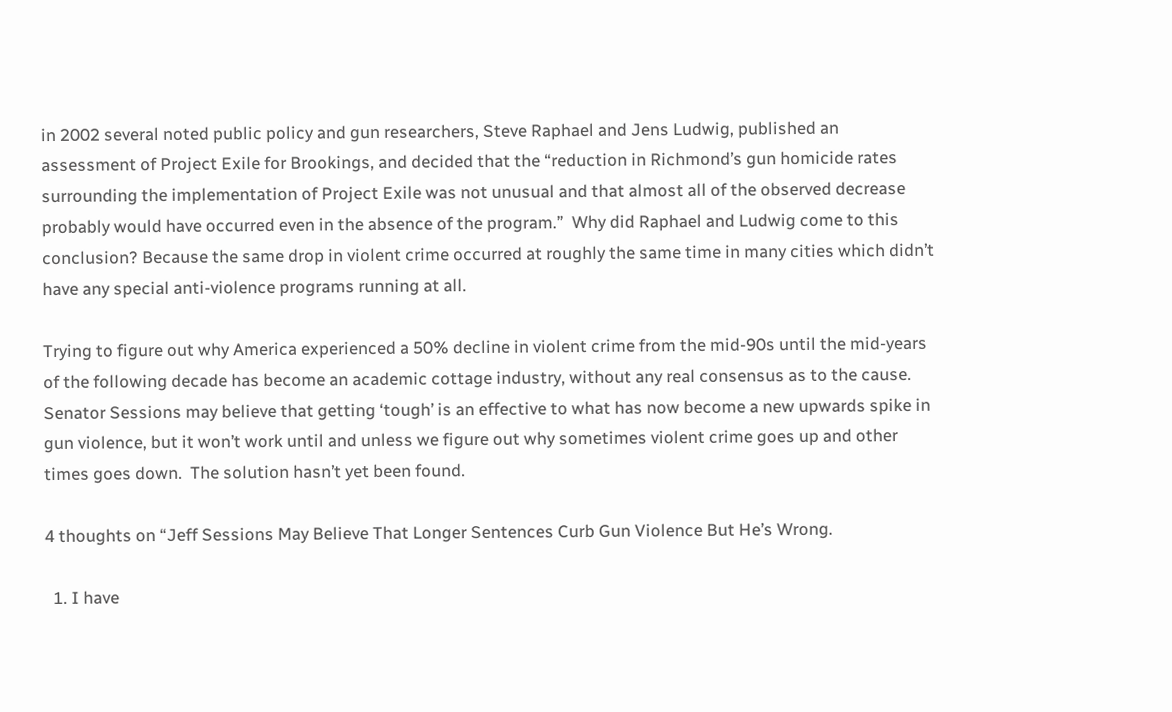in 2002 several noted public policy and gun researchers, Steve Raphael and Jens Ludwig, published an assessment of Project Exile for Brookings, and decided that the “reduction in Richmond’s gun homicide rates surrounding the implementation of Project Exile was not unusual and that almost all of the observed decrease probably would have occurred even in the absence of the program.”  Why did Raphael and Ludwig come to this conclusion? Because the same drop in violent crime occurred at roughly the same time in many cities which didn’t have any special anti-violence programs running at all.

Trying to figure out why America experienced a 50% decline in violent crime from the mid-90s until the mid-years of the following decade has become an academic cottage industry, without any real consensus as to the cause. Senator Sessions may believe that getting ‘tough’ is an effective to what has now become a new upwards spike in gun violence, but it won’t work until and unless we figure out why sometimes violent crime goes up and other times goes down.  The solution hasn’t yet been found.

4 thoughts on “Jeff Sessions May Believe That Longer Sentences Curb Gun Violence But He’s Wrong.

  1. I have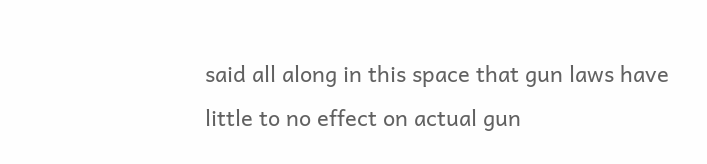said all along in this space that gun laws have little to no effect on actual gun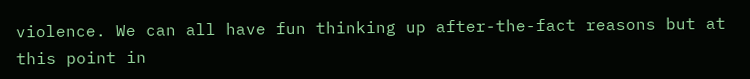violence. We can all have fun thinking up after-the-fact reasons but at this point in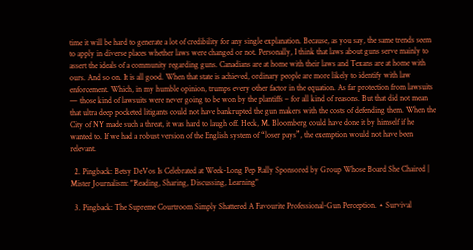time it will be hard to generate a lot of credibility for any single explanation. Because, as you say, the same trends seem to apply in diverse places whether laws were changed or not. Personally, I think that laws about guns serve mainly to assert the ideals of a community regarding guns. Canadians are at home with their laws and Texans are at home with ours. And so on. It is all good. When that state is achieved, ordinary people are more likely to identify with law enforcement. Which, in my humble opinion, trumps every other factor in the equation. As far protection from lawsuits — those kind of lawsuits were never going to be won by the plantiffs – for all kind of reasons. But that did not mean that ultra deep pocketed litigants could not have bankrupted the gun makers with the costs of defending them. When the City of NY made such a threat, it was hard to laugh off. Heck, M. Bloomberg could have done it by himself if he wanted to. If we had a robust version of the English system of “loser pays”, the exemption would not have been relevant.

  2. Pingback: Betsy DeVos Is Celebrated at Week-Long Pep Rally Sponsored by Group Whose Board She Chaired | Mister Journalism: "Reading, Sharing, Discussing, Learning"

  3. Pingback: The Supreme Courtroom Simply Shattered A Favourite Professional-Gun Perception. ⋆ Survival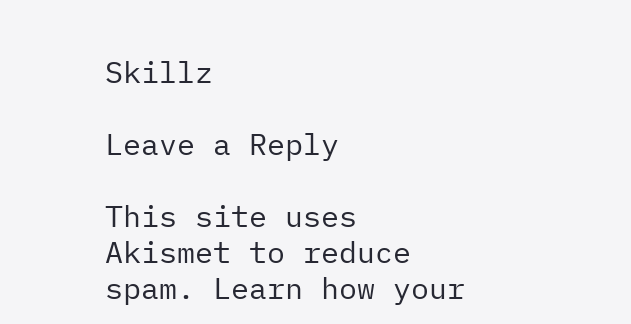Skillz

Leave a Reply

This site uses Akismet to reduce spam. Learn how your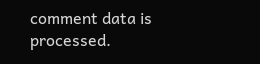comment data is processed.